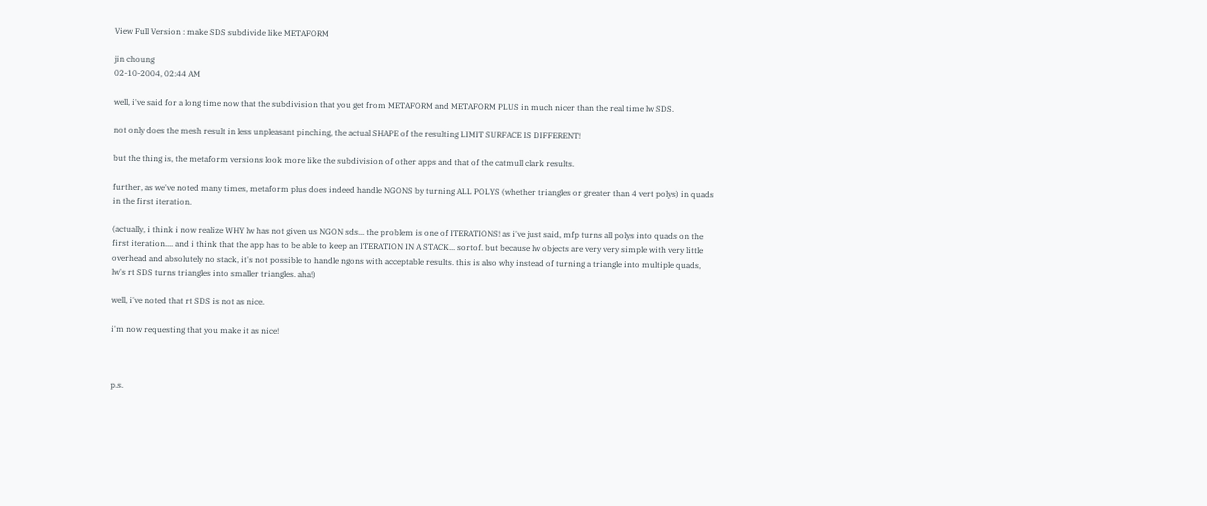View Full Version : make SDS subdivide like METAFORM

jin choung
02-10-2004, 02:44 AM

well, i've said for a long time now that the subdivision that you get from METAFORM and METAFORM PLUS in much nicer than the real time lw SDS.

not only does the mesh result in less unpleasant pinching, the actual SHAPE of the resulting LIMIT SURFACE IS DIFFERENT!

but the thing is, the metaform versions look more like the subdivision of other apps and that of the catmull clark results.

further, as we've noted many times, metaform plus does indeed handle NGONS by turning ALL POLYS (whether triangles or greater than 4 vert polys) in quads in the first iteration.

(actually, i think i now realize WHY lw has not given us NGON sds... the problem is one of ITERATIONS! as i've just said, mfp turns all polys into quads on the first iteration.... and i think that the app has to be able to keep an ITERATION IN A STACK... sortof. but because lw objects are very very simple with very little overhead and absolutely no stack, it's not possible to handle ngons with acceptable results. this is also why instead of turning a triangle into multiple quads, lw's rt SDS turns triangles into smaller triangles. aha!)

well, i've noted that rt SDS is not as nice.

i'm now requesting that you make it as nice!



p.s.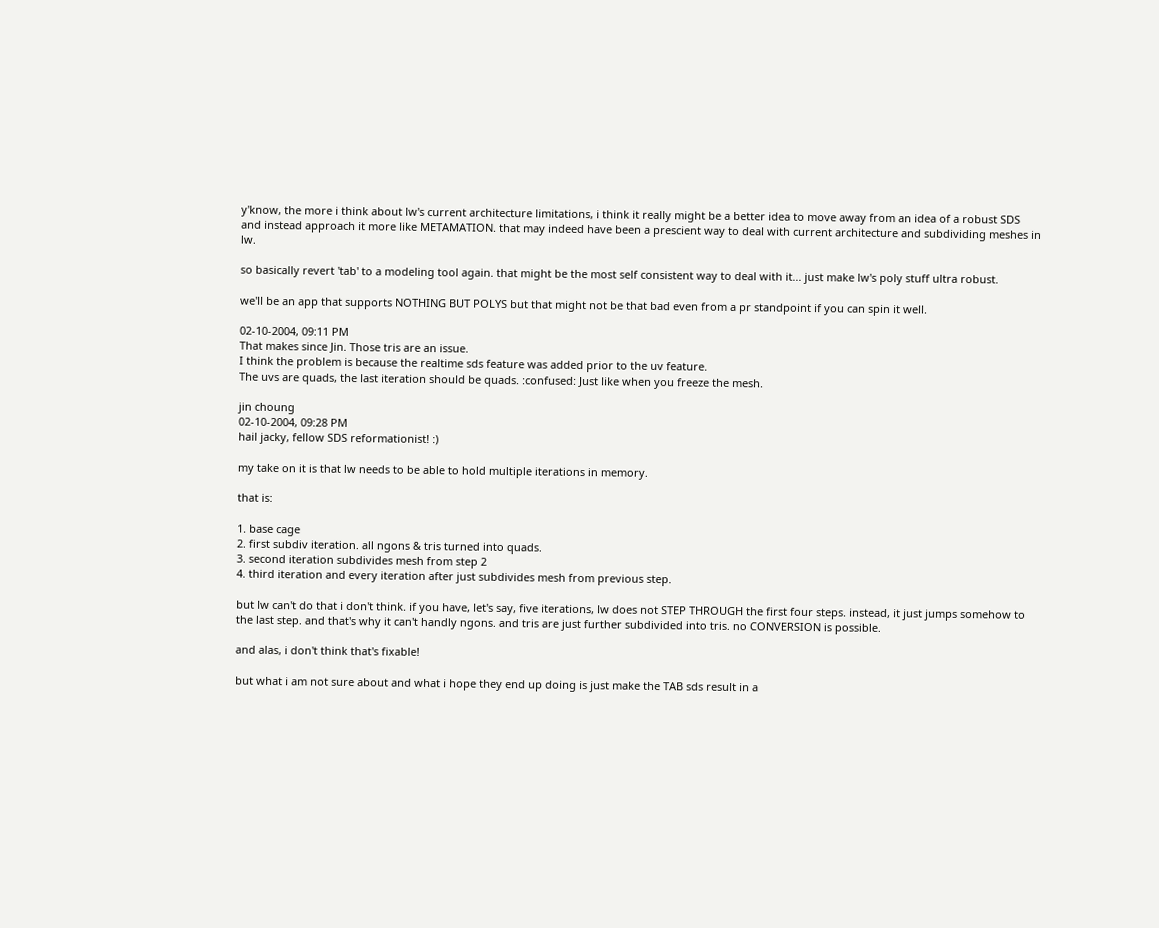y'know, the more i think about lw's current architecture limitations, i think it really might be a better idea to move away from an idea of a robust SDS and instead approach it more like METAMATION. that may indeed have been a prescient way to deal with current architecture and subdividing meshes in lw.

so basically revert 'tab' to a modeling tool again. that might be the most self consistent way to deal with it... just make lw's poly stuff ultra robust.

we'll be an app that supports NOTHING BUT POLYS but that might not be that bad even from a pr standpoint if you can spin it well.

02-10-2004, 09:11 PM
That makes since Jin. Those tris are an issue.
I think the problem is because the realtime sds feature was added prior to the uv feature.
The uvs are quads, the last iteration should be quads. :confused: Just like when you freeze the mesh.

jin choung
02-10-2004, 09:28 PM
hail jacky, fellow SDS reformationist! :)

my take on it is that lw needs to be able to hold multiple iterations in memory.

that is:

1. base cage
2. first subdiv iteration. all ngons & tris turned into quads.
3. second iteration subdivides mesh from step 2
4. third iteration and every iteration after just subdivides mesh from previous step.

but lw can't do that i don't think. if you have, let's say, five iterations, lw does not STEP THROUGH the first four steps. instead, it just jumps somehow to the last step. and that's why it can't handly ngons. and tris are just further subdivided into tris. no CONVERSION is possible.

and alas, i don't think that's fixable!

but what i am not sure about and what i hope they end up doing is just make the TAB sds result in a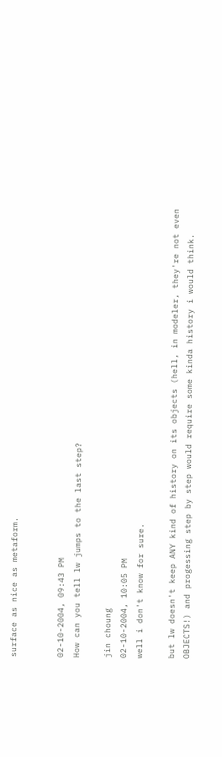surface as nice as metaform.


02-10-2004, 09:43 PM
How can you tell lw jumps to the last step?

jin choung
02-10-2004, 10:05 PM
well i don't know for sure.

but lw doesn't keep ANY kind of history on its objects (hell, in modeler, they're not even OBJECTS!) and progessing step by step would require some kinda history i would think.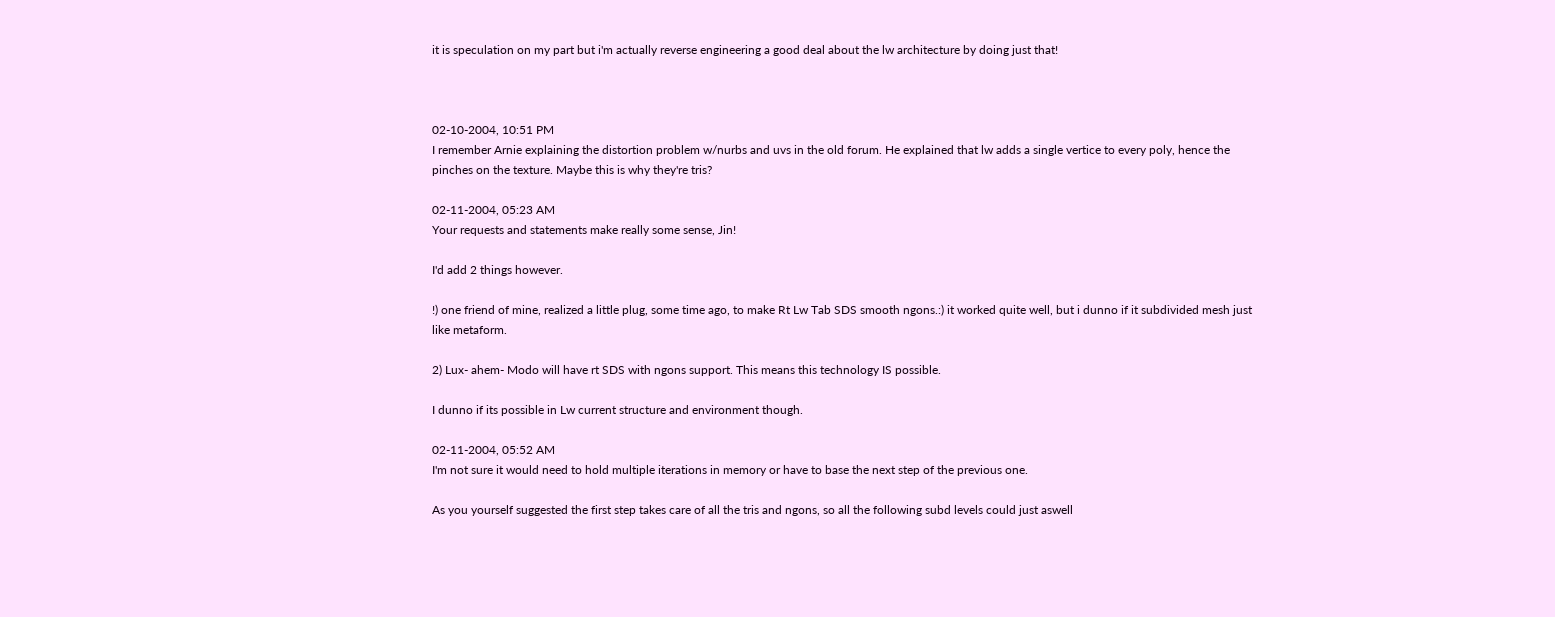it is speculation on my part but i'm actually reverse engineering a good deal about the lw architecture by doing just that!



02-10-2004, 10:51 PM
I remember Arnie explaining the distortion problem w/nurbs and uvs in the old forum. He explained that lw adds a single vertice to every poly, hence the pinches on the texture. Maybe this is why they're tris?

02-11-2004, 05:23 AM
Your requests and statements make really some sense, Jin!

I'd add 2 things however.

!) one friend of mine, realized a little plug, some time ago, to make Rt Lw Tab SDS smooth ngons.:) it worked quite well, but i dunno if it subdivided mesh just like metaform.

2) Lux- ahem- Modo will have rt SDS with ngons support. This means this technology IS possible.

I dunno if its possible in Lw current structure and environment though.

02-11-2004, 05:52 AM
I'm not sure it would need to hold multiple iterations in memory or have to base the next step of the previous one.

As you yourself suggested the first step takes care of all the tris and ngons, so all the following subd levels could just aswell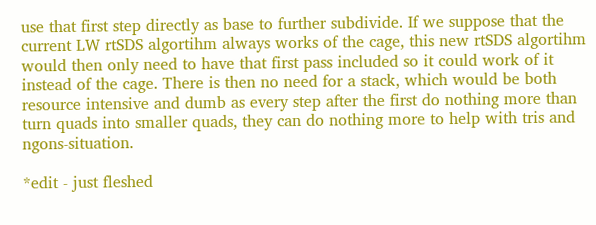use that first step directly as base to further subdivide. If we suppose that the current LW rtSDS algortihm always works of the cage, this new rtSDS algortihm would then only need to have that first pass included so it could work of it instead of the cage. There is then no need for a stack, which would be both resource intensive and dumb as every step after the first do nothing more than turn quads into smaller quads, they can do nothing more to help with tris and ngons-situation.

*edit - just fleshed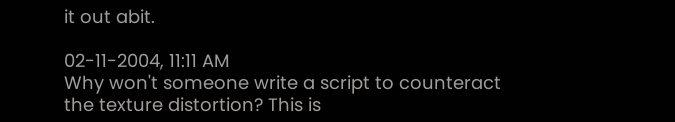it out abit.

02-11-2004, 11:11 AM
Why won't someone write a script to counteract the texture distortion? This is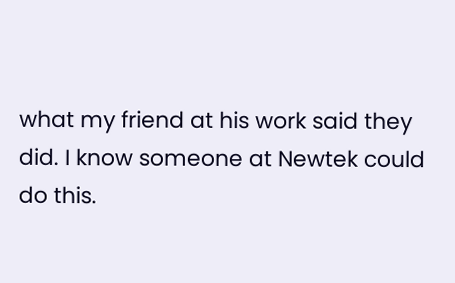what my friend at his work said they did. I know someone at Newtek could do this.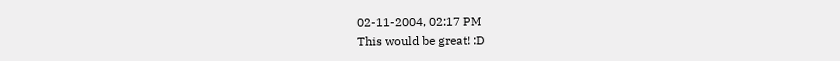02-11-2004, 02:17 PM
This would be great! :D